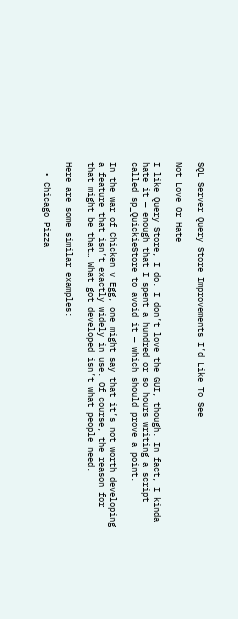SQL Server Query Store Improvements I’d Like To See

Not Love Or Hate

I like Query Store, I do. I don’t love the GUI, though. In fact, I kinda hate it — enough that I spent a hundred or so hours writing a script called sp_QuickieStore to avoid it — which should prove a point.

In the war of Chicken v Egg, one might say that it’s not worth developing a feature that isn’t exactly widely in use. Of course, the reason for that might be that… What got developed isn’t what people need.

Here are some similar examples:

  • Chicago Pizza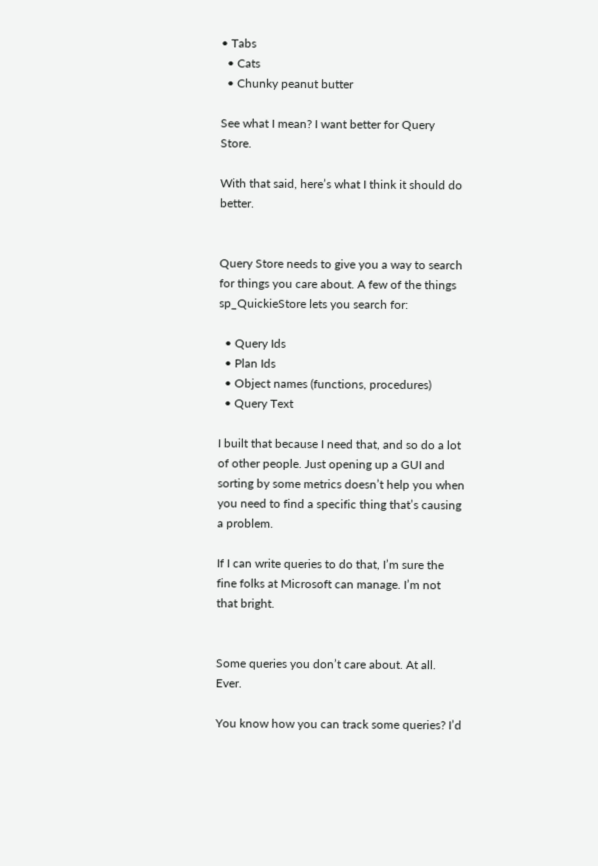• Tabs
  • Cats
  • Chunky peanut butter

See what I mean? I want better for Query Store.

With that said, here’s what I think it should do better.


Query Store needs to give you a way to search for things you care about. A few of the things sp_QuickieStore lets you search for:

  • Query Ids
  • Plan Ids
  • Object names (functions, procedures)
  • Query Text

I built that because I need that, and so do a lot of other people. Just opening up a GUI and sorting by some metrics doesn’t help you when you need to find a specific thing that’s causing a problem.

If I can write queries to do that, I’m sure the fine folks at Microsoft can manage. I’m not that bright.


Some queries you don’t care about. At all. Ever.

You know how you can track some queries? I’d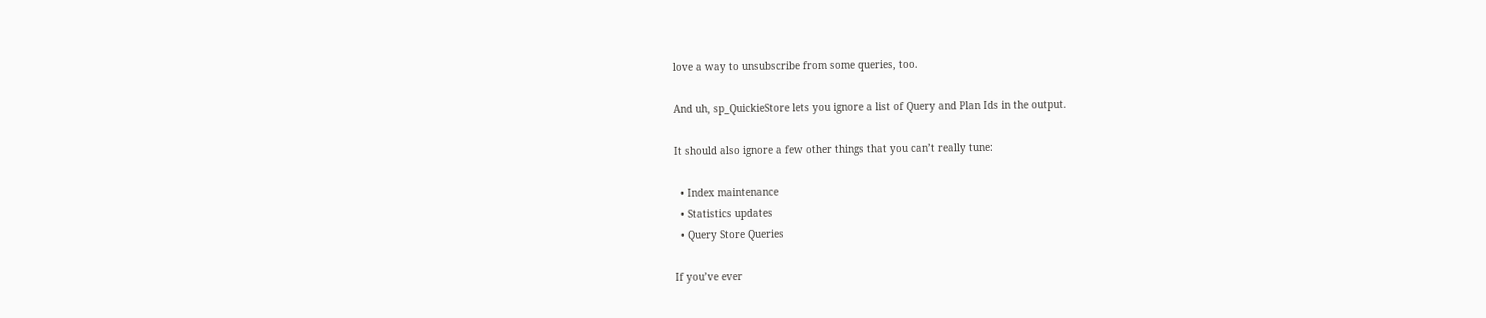love a way to unsubscribe from some queries, too.

And uh, sp_QuickieStore lets you ignore a list of Query and Plan Ids in the output.

It should also ignore a few other things that you can’t really tune:

  • Index maintenance
  • Statistics updates
  • Query Store Queries

If you’ve ever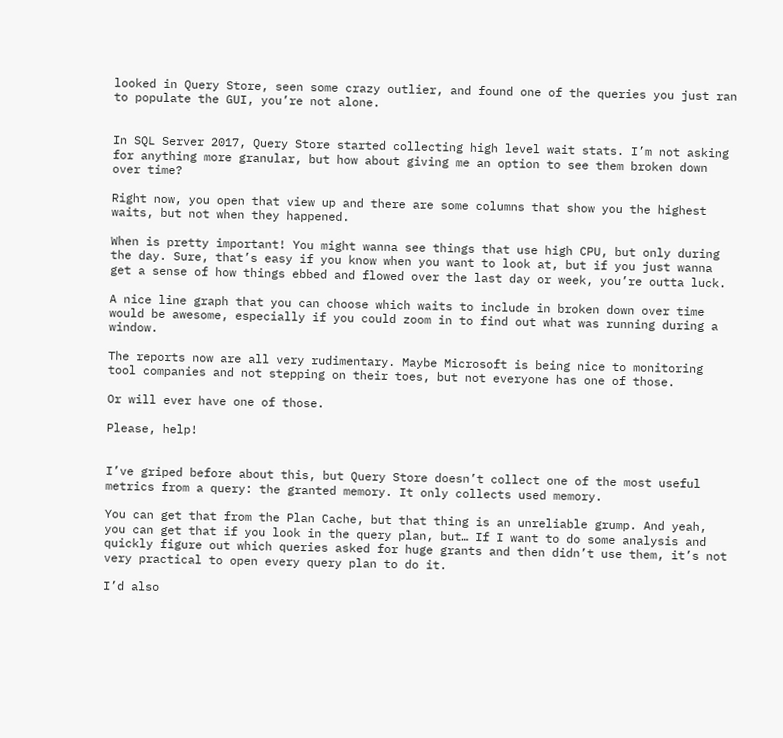looked in Query Store, seen some crazy outlier, and found one of the queries you just ran to populate the GUI, you’re not alone.


In SQL Server 2017, Query Store started collecting high level wait stats. I’m not asking for anything more granular, but how about giving me an option to see them broken down over time?

Right now, you open that view up and there are some columns that show you the highest waits, but not when they happened.

When is pretty important! You might wanna see things that use high CPU, but only during the day. Sure, that’s easy if you know when you want to look at, but if you just wanna get a sense of how things ebbed and flowed over the last day or week, you’re outta luck.

A nice line graph that you can choose which waits to include in broken down over time would be awesome, especially if you could zoom in to find out what was running during a window.

The reports now are all very rudimentary. Maybe Microsoft is being nice to monitoring tool companies and not stepping on their toes, but not everyone has one of those.

Or will ever have one of those.

Please, help!


I’ve griped before about this, but Query Store doesn’t collect one of the most useful metrics from a query: the granted memory. It only collects used memory.

You can get that from the Plan Cache, but that thing is an unreliable grump. And yeah, you can get that if you look in the query plan, but… If I want to do some analysis and quickly figure out which queries asked for huge grants and then didn’t use them, it’s not very practical to open every query plan to do it.

I’d also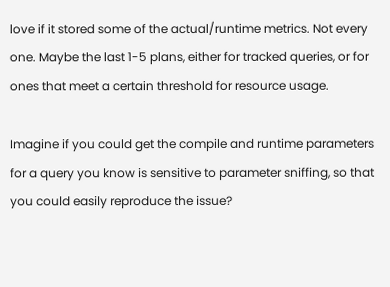love if it stored some of the actual/runtime metrics. Not every one. Maybe the last 1-5 plans, either for tracked queries, or for ones that meet a certain threshold for resource usage.

Imagine if you could get the compile and runtime parameters for a query you know is sensitive to parameter sniffing, so that you could easily reproduce the issue?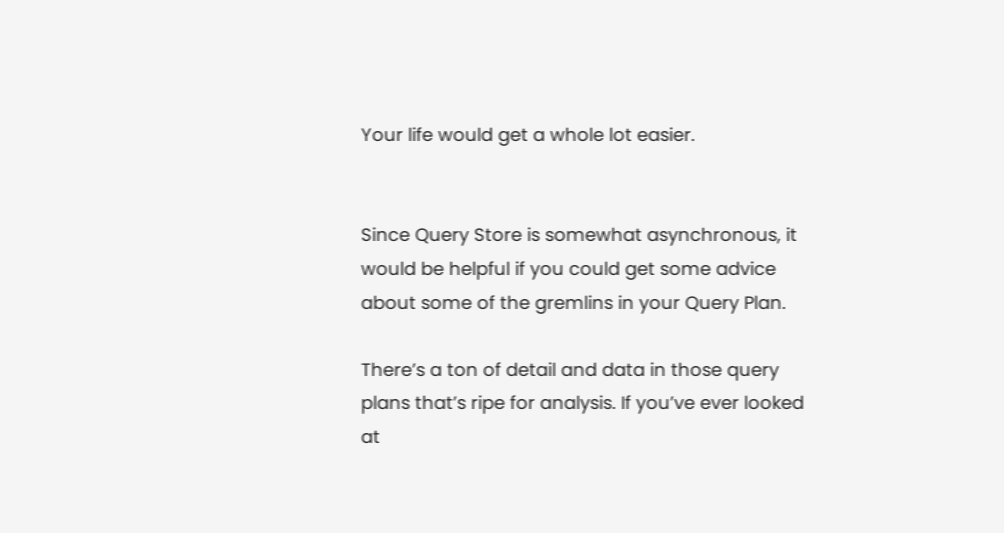Your life would get a whole lot easier.


Since Query Store is somewhat asynchronous, it would be helpful if you could get some advice about some of the gremlins in your Query Plan.

There’s a ton of detail and data in those query plans that’s ripe for analysis. If you’ve ever looked at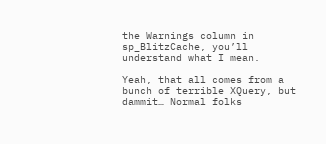the Warnings column in sp_BlitzCache, you’ll understand what I mean.

Yeah, that all comes from a bunch of terrible XQuery, but dammit… Normal folks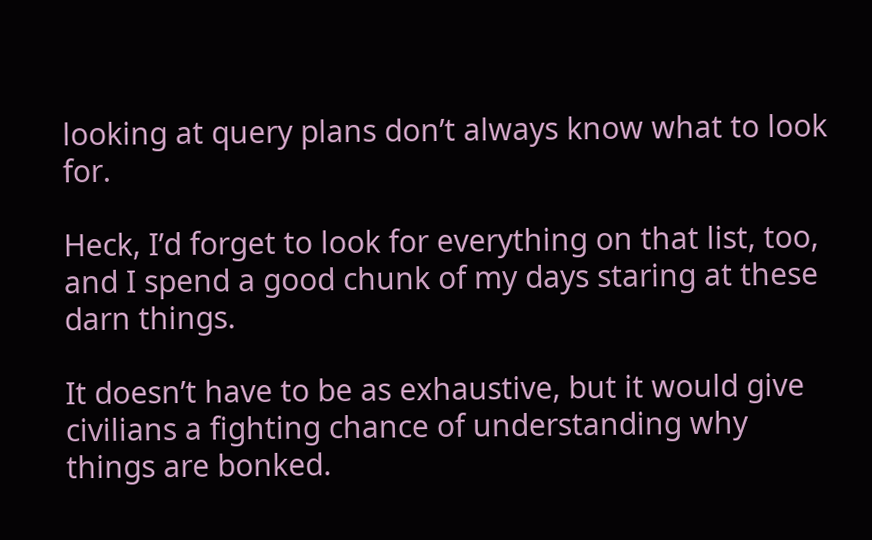looking at query plans don’t always know what to look for.

Heck, I’d forget to look for everything on that list, too, and I spend a good chunk of my days staring at these darn things.

It doesn’t have to be as exhaustive, but it would give civilians a fighting chance of understanding why things are bonked.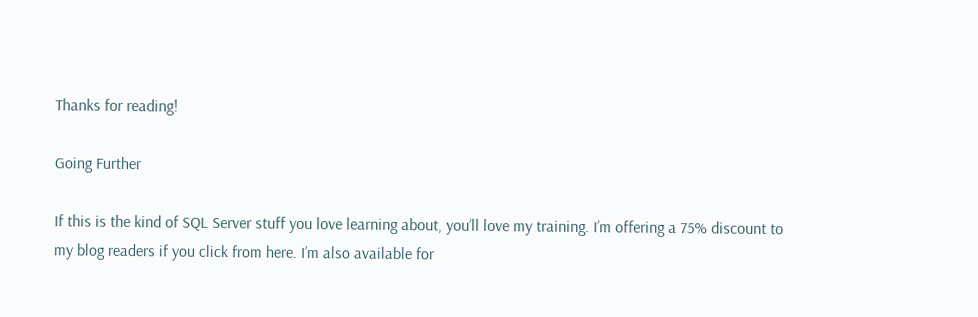Thanks for reading!

Going Further

If this is the kind of SQL Server stuff you love learning about, you’ll love my training. I’m offering a 75% discount to my blog readers if you click from here. I’m also available for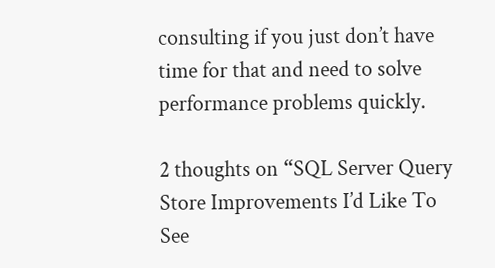consulting if you just don’t have time for that and need to solve performance problems quickly.

2 thoughts on “SQL Server Query Store Improvements I’d Like To See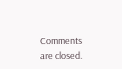Comments are closed.